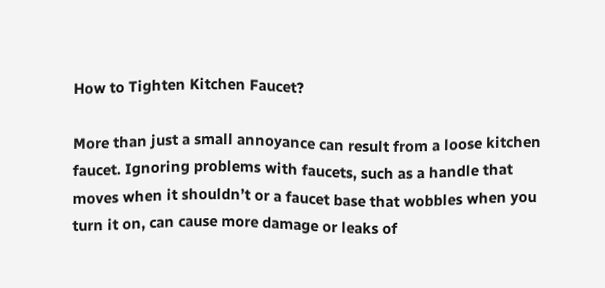How to Tighten Kitchen Faucet?

More than just a small annoyance can result from a loose kitchen faucet. Ignoring problems with faucets, such as a handle that moves when it shouldn’t or a faucet base that wobbles when you turn it on, can cause more damage or leaks of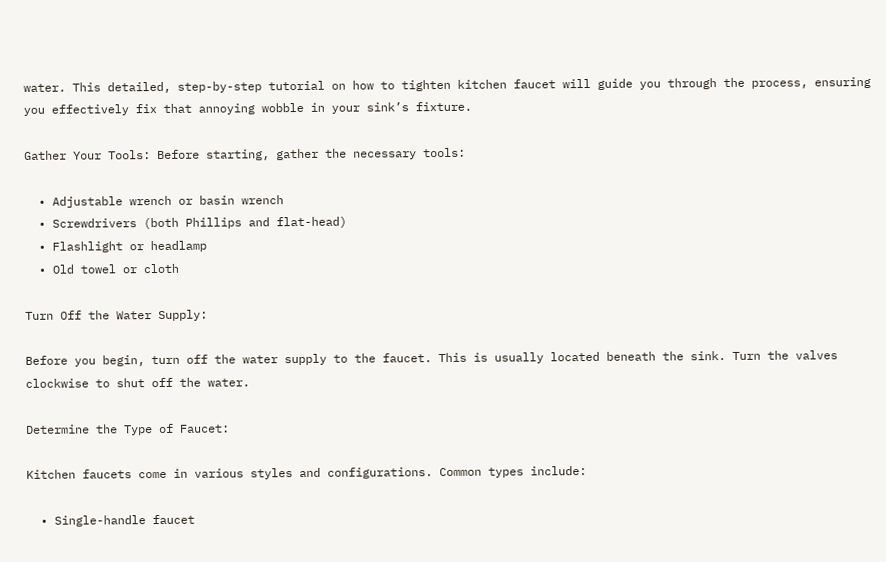water. This detailed, step-by-step tutorial on how to tighten kitchen faucet will guide you through the process, ensuring you effectively fix that annoying wobble in your sink’s fixture.

Gather Your Tools: Before starting, gather the necessary tools:

  • Adjustable wrench or basin wrench
  • Screwdrivers (both Phillips and flat-head)
  • Flashlight or headlamp
  • Old towel or cloth

Turn Off the Water Supply:

Before you begin, turn off the water supply to the faucet. This is usually located beneath the sink. Turn the valves clockwise to shut off the water.

Determine the Type of Faucet:

Kitchen faucets come in various styles and configurations. Common types include:

  • Single-handle faucet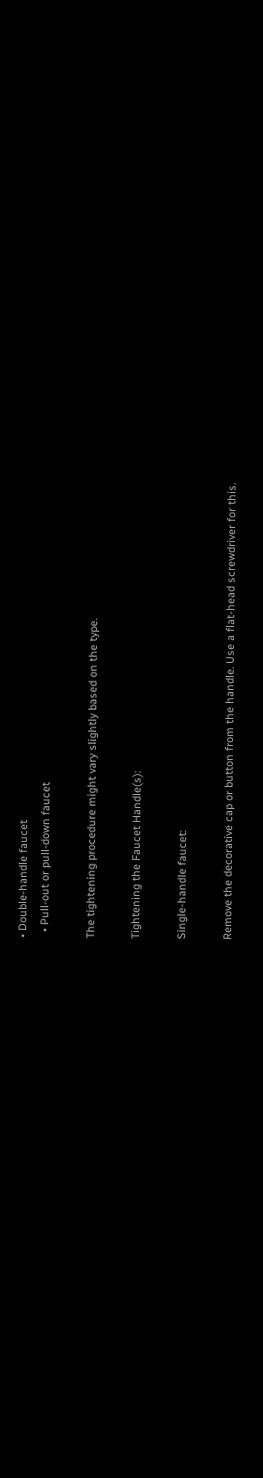• Double-handle faucet
  • Pull-out or pull-down faucet

The tightening procedure might vary slightly based on the type.

Tightening the Faucet Handle(s):

Single-handle faucet:

Remove the decorative cap or button from the handle. Use a flat-head screwdriver for this.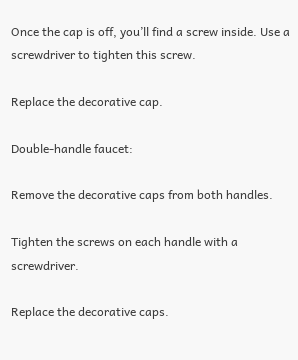Once the cap is off, you’ll find a screw inside. Use a screwdriver to tighten this screw.

Replace the decorative cap.

Double-handle faucet:

Remove the decorative caps from both handles.

Tighten the screws on each handle with a screwdriver.

Replace the decorative caps.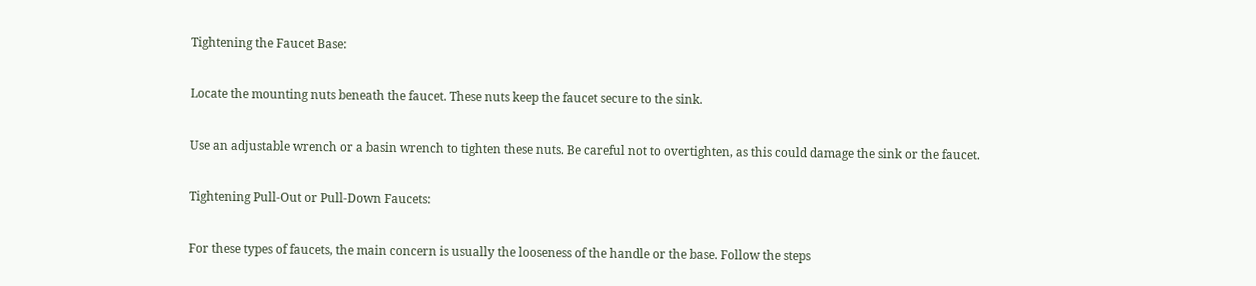Tightening the Faucet Base:

Locate the mounting nuts beneath the faucet. These nuts keep the faucet secure to the sink.

Use an adjustable wrench or a basin wrench to tighten these nuts. Be careful not to overtighten, as this could damage the sink or the faucet.

Tightening Pull-Out or Pull-Down Faucets:

For these types of faucets, the main concern is usually the looseness of the handle or the base. Follow the steps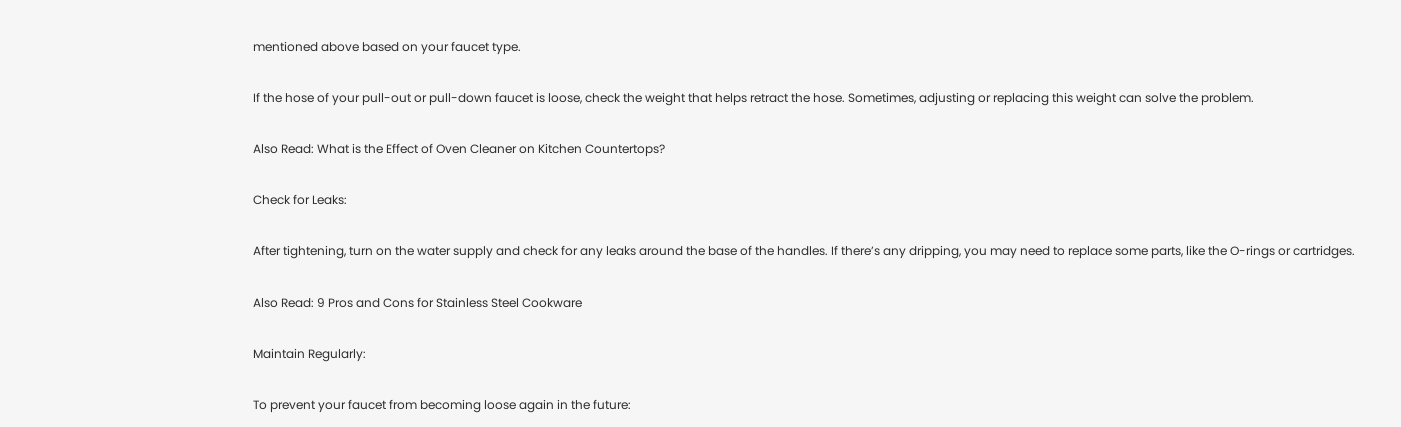mentioned above based on your faucet type.

If the hose of your pull-out or pull-down faucet is loose, check the weight that helps retract the hose. Sometimes, adjusting or replacing this weight can solve the problem.

Also Read: What is the Effect of Oven Cleaner on Kitchen Countertops?

Check for Leaks:

After tightening, turn on the water supply and check for any leaks around the base of the handles. If there’s any dripping, you may need to replace some parts, like the O-rings or cartridges.

Also Read: 9 Pros and Cons for Stainless Steel Cookware

Maintain Regularly:

To prevent your faucet from becoming loose again in the future: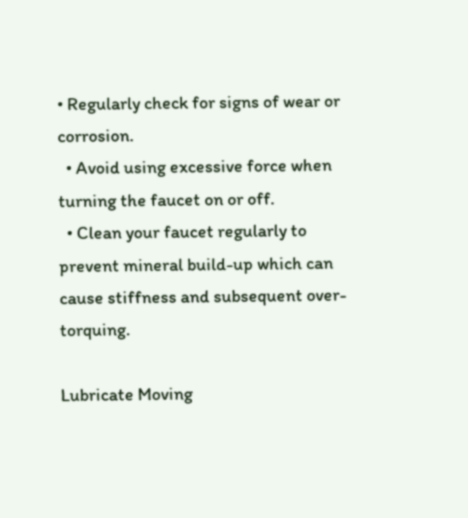• Regularly check for signs of wear or corrosion.
  • Avoid using excessive force when turning the faucet on or off.
  • Clean your faucet regularly to prevent mineral build-up which can cause stiffness and subsequent over-torquing.

Lubricate Moving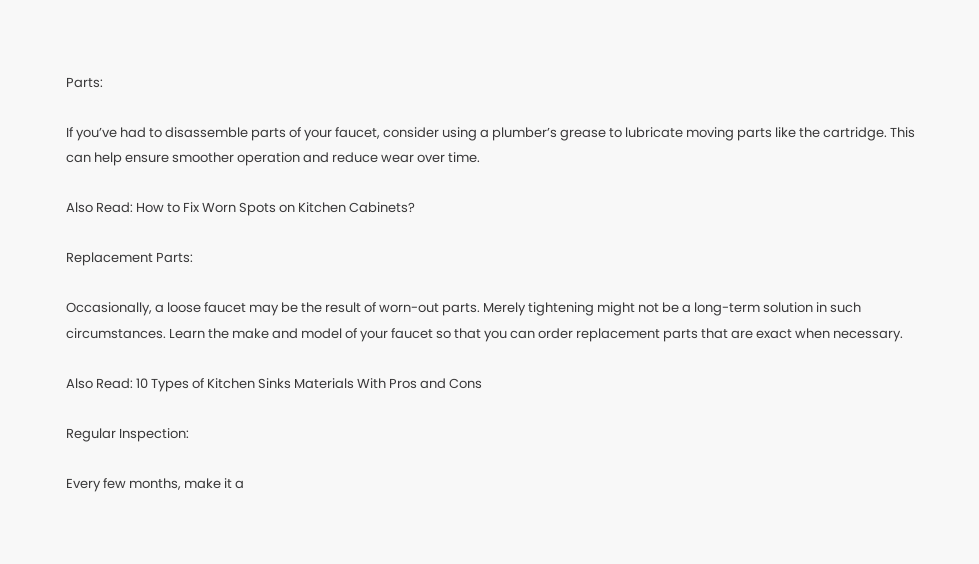Parts:

If you’ve had to disassemble parts of your faucet, consider using a plumber’s grease to lubricate moving parts like the cartridge. This can help ensure smoother operation and reduce wear over time.

Also Read: How to Fix Worn Spots on Kitchen Cabinets?

Replacement Parts:

Occasionally, a loose faucet may be the result of worn-out parts. Merely tightening might not be a long-term solution in such circumstances. Learn the make and model of your faucet so that you can order replacement parts that are exact when necessary.

Also Read: 10 Types of Kitchen Sinks Materials With Pros and Cons

Regular Inspection:

Every few months, make it a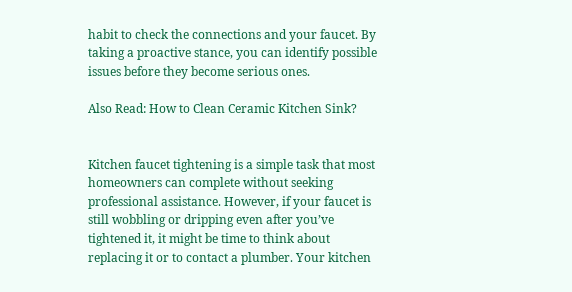habit to check the connections and your faucet. By taking a proactive stance, you can identify possible issues before they become serious ones.

Also Read: How to Clean Ceramic Kitchen Sink?


Kitchen faucet tightening is a simple task that most homeowners can complete without seeking professional assistance. However, if your faucet is still wobbling or dripping even after you’ve tightened it, it might be time to think about replacing it or to contact a plumber. Your kitchen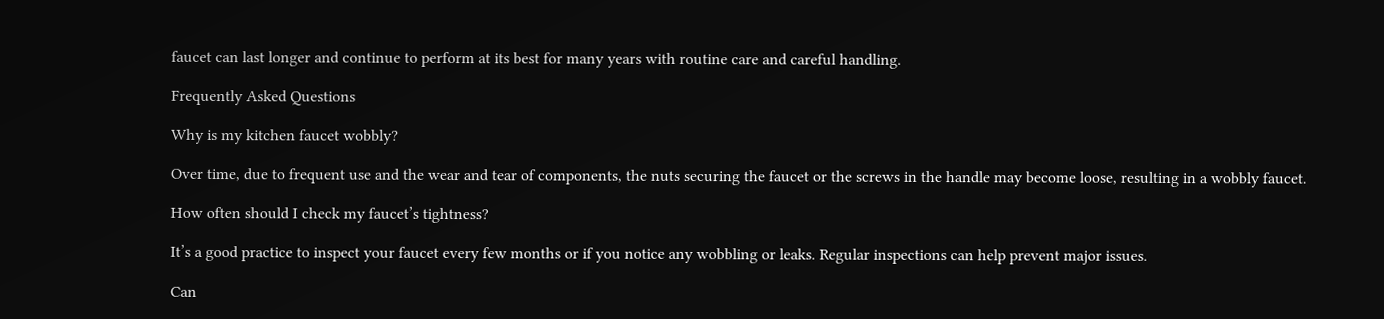faucet can last longer and continue to perform at its best for many years with routine care and careful handling.

Frequently Asked Questions

Why is my kitchen faucet wobbly?

Over time, due to frequent use and the wear and tear of components, the nuts securing the faucet or the screws in the handle may become loose, resulting in a wobbly faucet.

How often should I check my faucet’s tightness?

It’s a good practice to inspect your faucet every few months or if you notice any wobbling or leaks. Regular inspections can help prevent major issues.

Can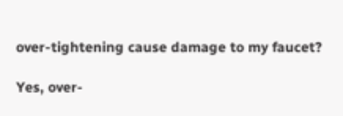over-tightening cause damage to my faucet?

Yes, over-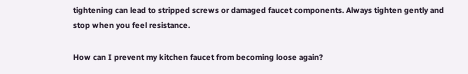tightening can lead to stripped screws or damaged faucet components. Always tighten gently and stop when you feel resistance.

How can I prevent my kitchen faucet from becoming loose again?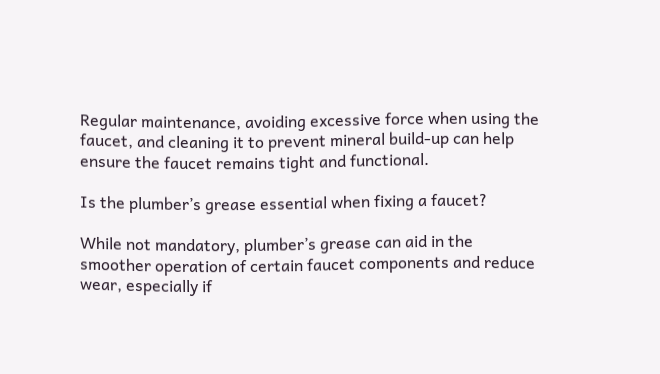Regular maintenance, avoiding excessive force when using the faucet, and cleaning it to prevent mineral build-up can help ensure the faucet remains tight and functional.

Is the plumber’s grease essential when fixing a faucet?

While not mandatory, plumber’s grease can aid in the smoother operation of certain faucet components and reduce wear, especially if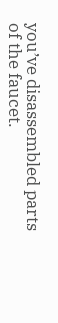you’ve disassembled parts of the faucet.